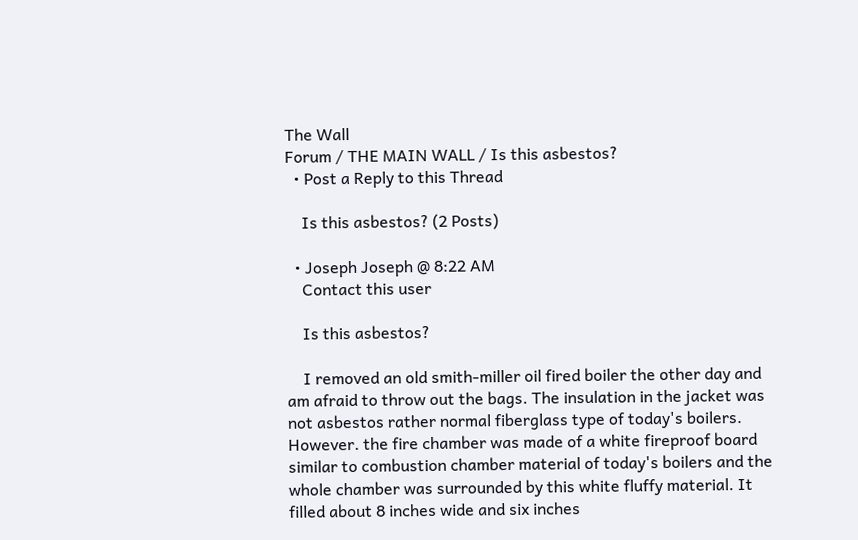The Wall
Forum / THE MAIN WALL / Is this asbestos?
  • Post a Reply to this Thread

    Is this asbestos? (2 Posts)

  • Joseph Joseph @ 8:22 AM
    Contact this user

    Is this asbestos?

    I removed an old smith-miller oil fired boiler the other day and am afraid to throw out the bags. The insulation in the jacket was not asbestos rather normal fiberglass type of today's boilers. However. the fire chamber was made of a white fireproof board similar to combustion chamber material of today's boilers and the whole chamber was surrounded by this white fluffy material. It filled about 8 inches wide and six inches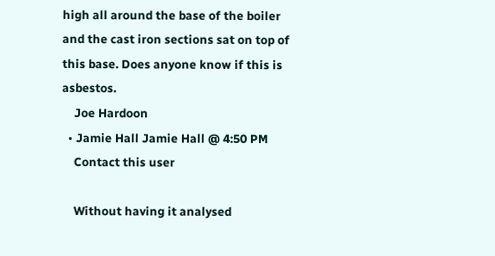high all around the base of the boiler and the cast iron sections sat on top of this base. Does anyone know if this is asbestos.
    Joe Hardoon
  • Jamie Hall Jamie Hall @ 4:50 PM
    Contact this user

    Without having it analysed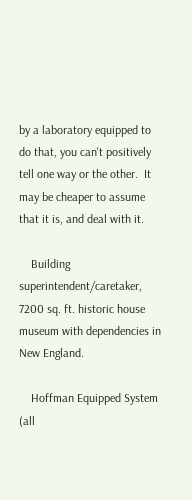by a laboratory equipped to do that, you can't positively tell one way or the other.  It may be cheaper to assume that it is, and deal with it.

    Building superintendent/caretaker, 7200 sq. ft. historic house museum with dependencies in New England.

    Hoffman Equipped System (all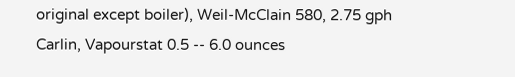original except boiler), Weil-McClain 580, 2.75 gph Carlin, Vapourstat 0.5 -- 6.0 ounces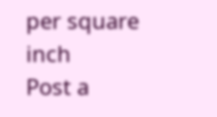per square inch
Post a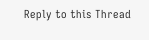Reply to this Thread